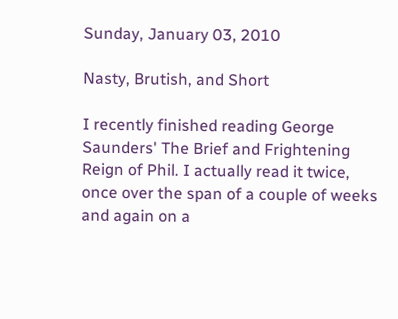Sunday, January 03, 2010

Nasty, Brutish, and Short

I recently finished reading George Saunders' The Brief and Frightening Reign of Phil. I actually read it twice, once over the span of a couple of weeks and again on a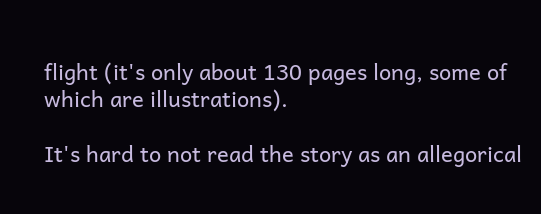flight (it's only about 130 pages long, some of which are illustrations).

It's hard to not read the story as an allegorical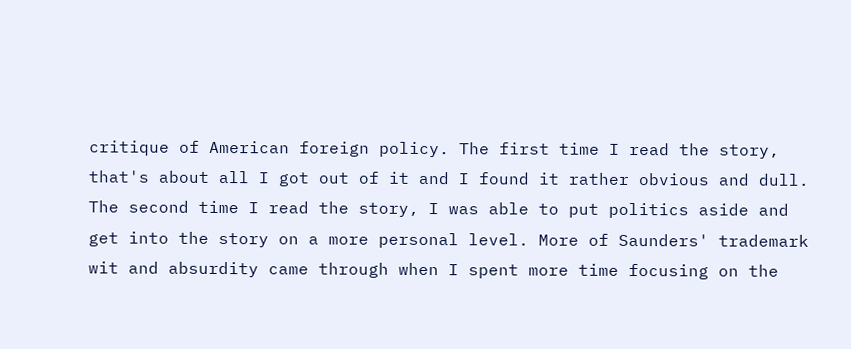critique of American foreign policy. The first time I read the story, that's about all I got out of it and I found it rather obvious and dull. The second time I read the story, I was able to put politics aside and get into the story on a more personal level. More of Saunders' trademark wit and absurdity came through when I spent more time focusing on the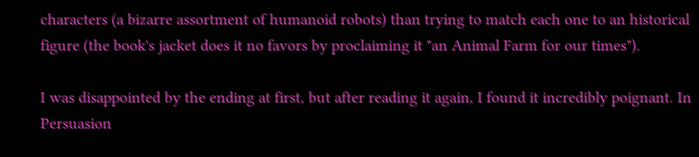characters (a bizarre assortment of humanoid robots) than trying to match each one to an historical figure (the book's jacket does it no favors by proclaiming it "an Animal Farm for our times").

I was disappointed by the ending at first, but after reading it again, I found it incredibly poignant. In Persuasion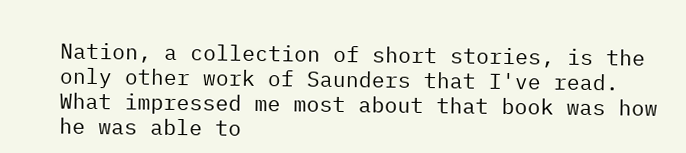Nation, a collection of short stories, is the only other work of Saunders that I've read. What impressed me most about that book was how he was able to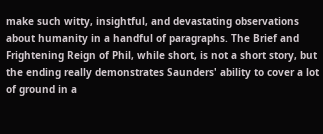make such witty, insightful, and devastating observations about humanity in a handful of paragraphs. The Brief and Frightening Reign of Phil, while short, is not a short story, but the ending really demonstrates Saunders' ability to cover a lot of ground in a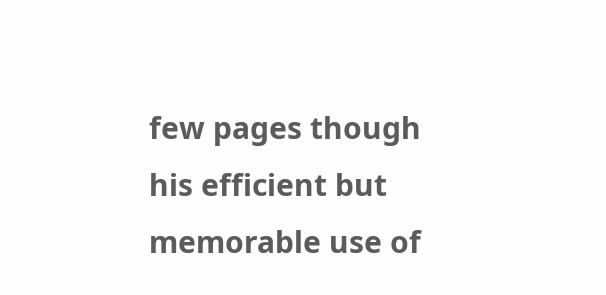few pages though his efficient but memorable use of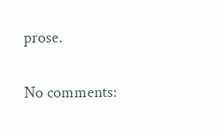prose.

No comments: